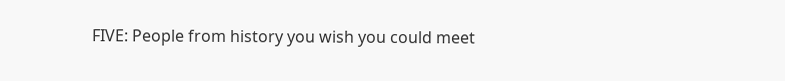FIVE: People from history you wish you could meet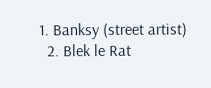1. Banksy (street artist)
  2. Blek le Rat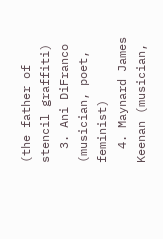(the father of stencil graffiti)
  3. Ani DiFranco (musician, poet, feminist)
  4. Maynard James Keenan (musician,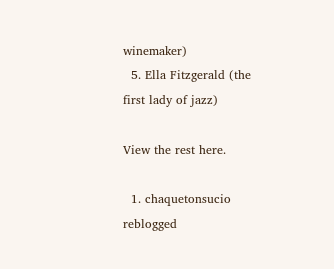winemaker)
  5. Ella Fitzgerald (the first lady of jazz)

View the rest here.

  1. chaquetonsucio reblogged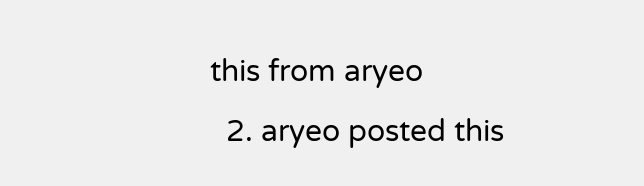this from aryeo
  2. aryeo posted this